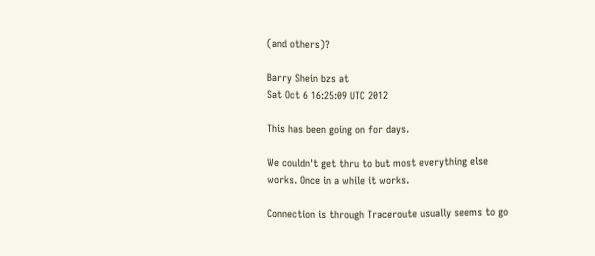(and others)?

Barry Shein bzs at
Sat Oct 6 16:25:09 UTC 2012

This has been going on for days.

We couldn't get thru to but most everything else
works. Once in a while it works.

Connection is through Traceroute usually seems to go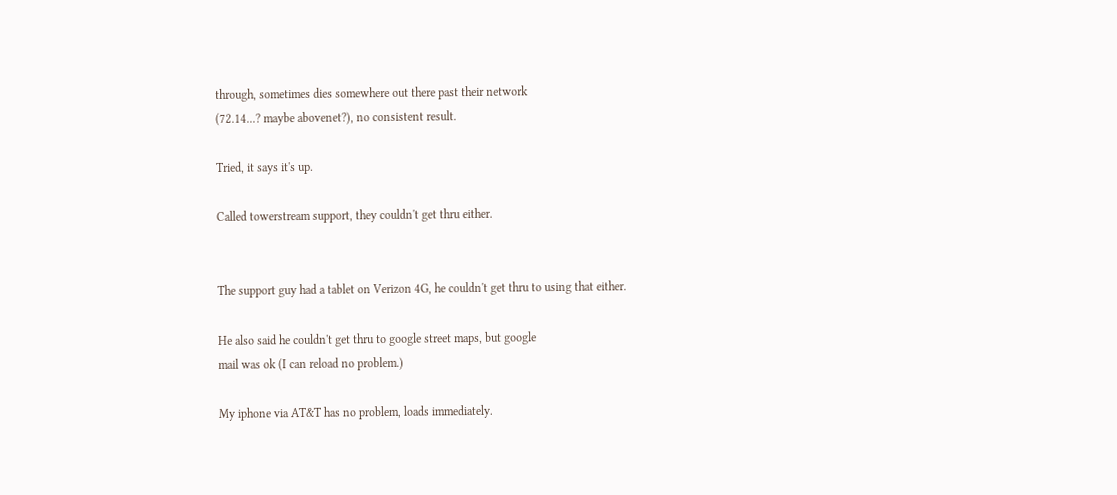through, sometimes dies somewhere out there past their network
(72.14...? maybe abovenet?), no consistent result.

Tried, it says it's up.

Called towerstream support, they couldn't get thru either.


The support guy had a tablet on Verizon 4G, he couldn't get thru to using that either.

He also said he couldn't get thru to google street maps, but google
mail was ok (I can reload no problem.)

My iphone via AT&T has no problem, loads immediately.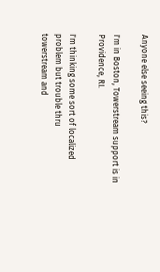Anyone else seeing this?

I'm in Boston, Towerstream support is in Providence, RI.

I'm thinking some sort of localized problem but trouble thru
towerstream and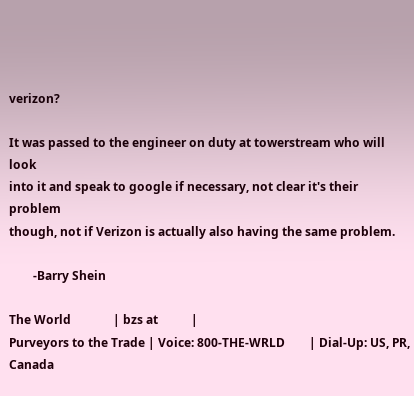verizon?

It was passed to the engineer on duty at towerstream who will look
into it and speak to google if necessary, not clear it's their problem
though, not if Verizon is actually also having the same problem.

        -Barry Shein

The World              | bzs at           |
Purveyors to the Trade | Voice: 800-THE-WRLD        | Dial-Up: US, PR, Canada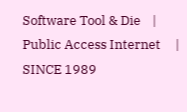Software Tool & Die    | Public Access Internet     | SINCE 1989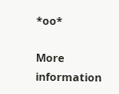*oo*

More information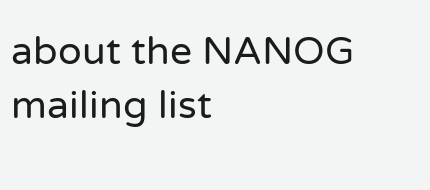about the NANOG mailing list